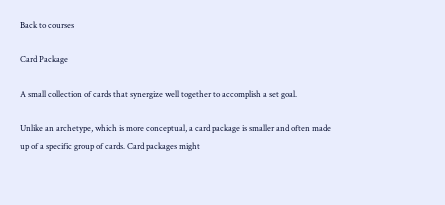Back to courses

Card Package

A small collection of cards that synergize well together to accomplish a set goal.

Unlike an archetype, which is more conceptual, a card package is smaller and often made up of a specific group of cards. Card packages might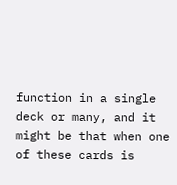function in a single deck or many, and it might be that when one of these cards is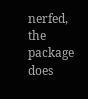nerfed, the package does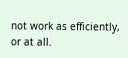not work as efficiently, or at all.